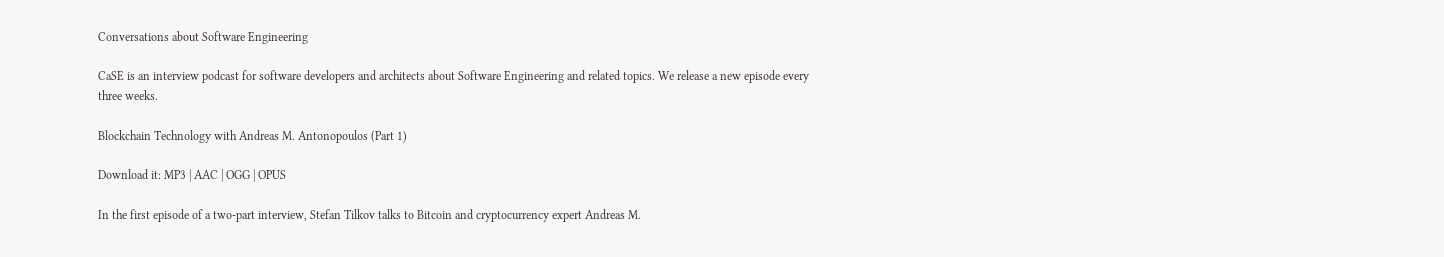Conversations about Software Engineering

CaSE is an interview podcast for software developers and architects about Software Engineering and related topics. We release a new episode every three weeks.

Blockchain Technology with Andreas M. Antonopoulos (Part 1)

Download it: MP3 | AAC | OGG | OPUS

In the first episode of a two-part interview, Stefan Tilkov talks to Bitcoin and cryptocurrency expert Andreas M.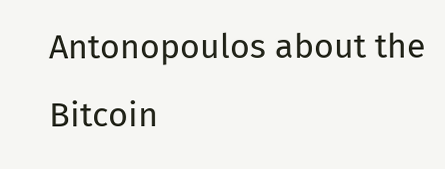Antonopoulos about the Bitcoin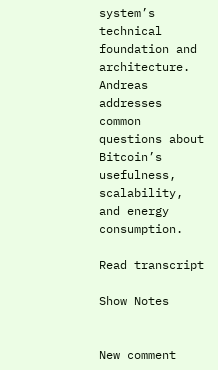system’s technical foundation and architecture. Andreas addresses common questions about Bitcoin’s usefulness, scalability, and energy consumption.

Read transcript

Show Notes


New comment